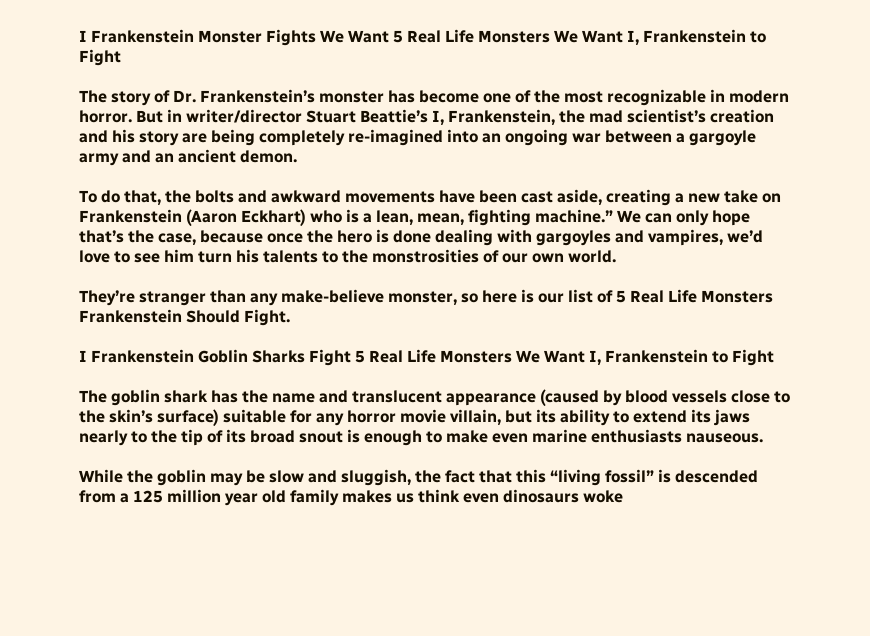I Frankenstein Monster Fights We Want 5 Real Life Monsters We Want I, Frankenstein to Fight

The story of Dr. Frankenstein’s monster has become one of the most recognizable in modern horror. But in writer/director Stuart Beattie’s I, Frankenstein, the mad scientist’s creation and his story are being completely re-imagined into an ongoing war between a gargoyle army and an ancient demon.

To do that, the bolts and awkward movements have been cast aside, creating a new take on Frankenstein (Aaron Eckhart) who is a lean, mean, fighting machine.” We can only hope that’s the case, because once the hero is done dealing with gargoyles and vampires, we’d love to see him turn his talents to the monstrosities of our own world.

They’re stranger than any make-believe monster, so here is our list of 5 Real Life Monsters Frankenstein Should Fight.

I Frankenstein Goblin Sharks Fight 5 Real Life Monsters We Want I, Frankenstein to Fight

The goblin shark has the name and translucent appearance (caused by blood vessels close to the skin’s surface) suitable for any horror movie villain, but its ability to extend its jaws nearly to the tip of its broad snout is enough to make even marine enthusiasts nauseous.

While the goblin may be slow and sluggish, the fact that this “living fossil” is descended from a 125 million year old family makes us think even dinosaurs woke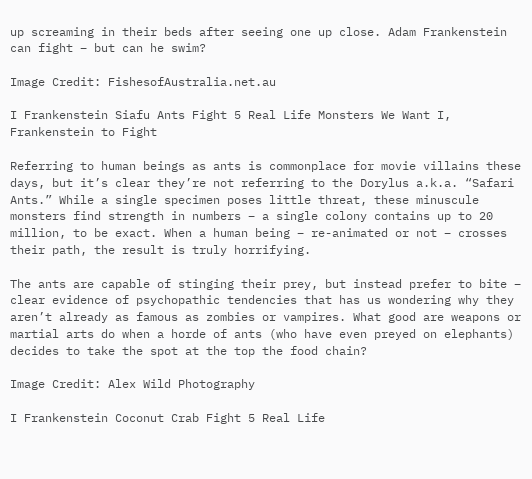up screaming in their beds after seeing one up close. Adam Frankenstein can fight – but can he swim?

Image Credit: FishesofAustralia.net.au

I Frankenstein Siafu Ants Fight 5 Real Life Monsters We Want I, Frankenstein to Fight

Referring to human beings as ants is commonplace for movie villains these days, but it’s clear they’re not referring to the Dorylus a.k.a. “Safari Ants.” While a single specimen poses little threat, these minuscule monsters find strength in numbers – a single colony contains up to 20 million, to be exact. When a human being – re-animated or not – crosses their path, the result is truly horrifying.

The ants are capable of stinging their prey, but instead prefer to bite – clear evidence of psychopathic tendencies that has us wondering why they aren’t already as famous as zombies or vampires. What good are weapons or martial arts do when a horde of ants (who have even preyed on elephants) decides to take the spot at the top the food chain?

Image Credit: Alex Wild Photography

I Frankenstein Coconut Crab Fight 5 Real Life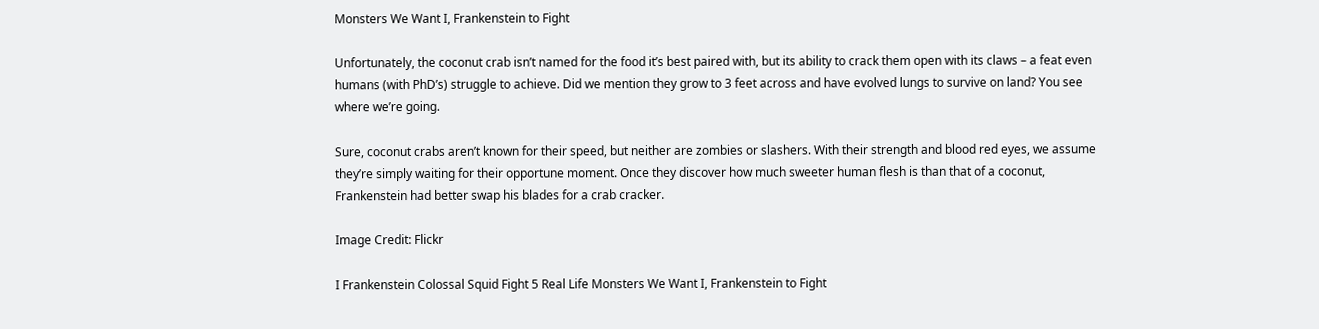Monsters We Want I, Frankenstein to Fight

Unfortunately, the coconut crab isn’t named for the food it’s best paired with, but its ability to crack them open with its claws – a feat even humans (with PhD’s) struggle to achieve. Did we mention they grow to 3 feet across and have evolved lungs to survive on land? You see where we’re going.

Sure, coconut crabs aren’t known for their speed, but neither are zombies or slashers. With their strength and blood red eyes, we assume they’re simply waiting for their opportune moment. Once they discover how much sweeter human flesh is than that of a coconut, Frankenstein had better swap his blades for a crab cracker.

Image Credit: Flickr

I Frankenstein Colossal Squid Fight 5 Real Life Monsters We Want I, Frankenstein to Fight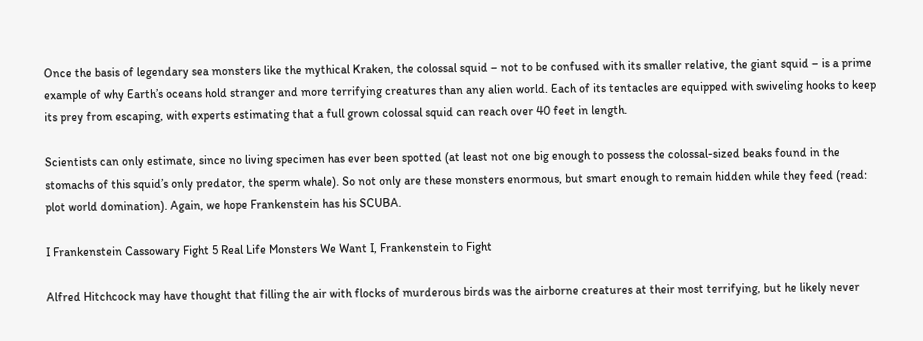Once the basis of legendary sea monsters like the mythical Kraken, the colossal squid – not to be confused with its smaller relative, the giant squid – is a prime example of why Earth’s oceans hold stranger and more terrifying creatures than any alien world. Each of its tentacles are equipped with swiveling hooks to keep its prey from escaping, with experts estimating that a full grown colossal squid can reach over 40 feet in length.

Scientists can only estimate, since no living specimen has ever been spotted (at least not one big enough to possess the colossal-sized beaks found in the stomachs of this squid’s only predator, the sperm whale). So not only are these monsters enormous, but smart enough to remain hidden while they feed (read: plot world domination). Again, we hope Frankenstein has his SCUBA.

I Frankenstein Cassowary Fight 5 Real Life Monsters We Want I, Frankenstein to Fight

Alfred Hitchcock may have thought that filling the air with flocks of murderous birds was the airborne creatures at their most terrifying, but he likely never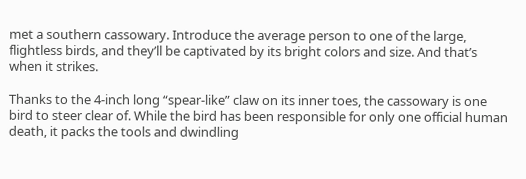met a southern cassowary. Introduce the average person to one of the large, flightless birds, and they’ll be captivated by its bright colors and size. And that’s when it strikes.

Thanks to the 4-inch long “spear-like” claw on its inner toes, the cassowary is one bird to steer clear of. While the bird has been responsible for only one official human death, it packs the tools and dwindling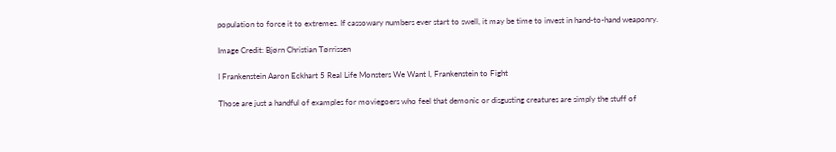population to force it to extremes. If cassowary numbers ever start to swell, it may be time to invest in hand-to-hand weaponry.

Image Credit: Bjørn Christian Tørrissen

I Frankenstein Aaron Eckhart 5 Real Life Monsters We Want I, Frankenstein to Fight

Those are just a handful of examples for moviegoers who feel that demonic or disgusting creatures are simply the stuff of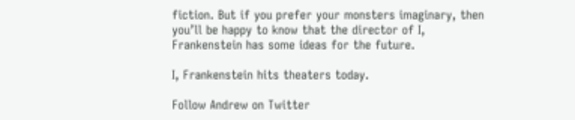fiction. But if you prefer your monsters imaginary, then you’ll be happy to know that the director of I, Frankenstein has some ideas for the future.

I, Frankenstein hits theaters today.

Follow Andrew on Twitter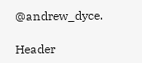@andrew_dyce.

Header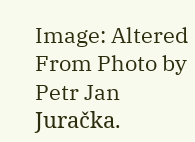Image: Altered From Photo by Petr Jan Juračka.